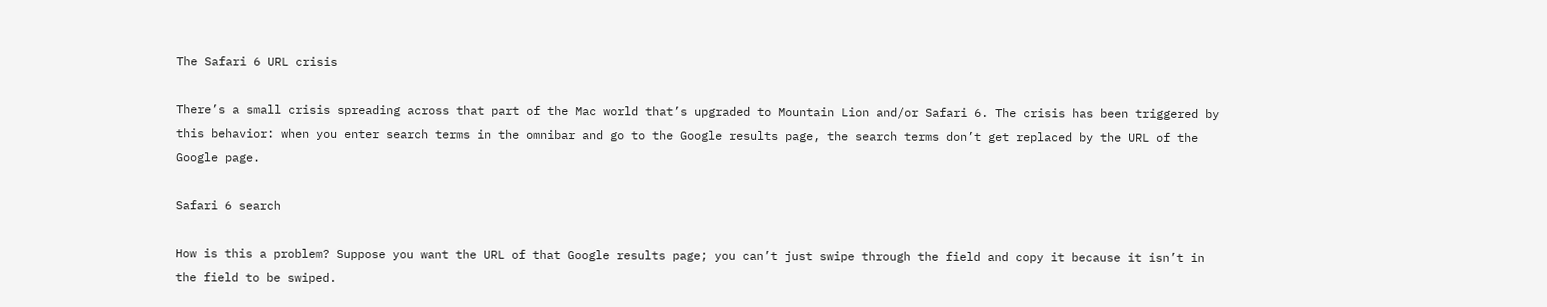The Safari 6 URL crisis

There’s a small crisis spreading across that part of the Mac world that’s upgraded to Mountain Lion and/or Safari 6. The crisis has been triggered by this behavior: when you enter search terms in the omnibar and go to the Google results page, the search terms don’t get replaced by the URL of the Google page.

Safari 6 search

How is this a problem? Suppose you want the URL of that Google results page; you can’t just swipe through the field and copy it because it isn’t in the field to be swiped.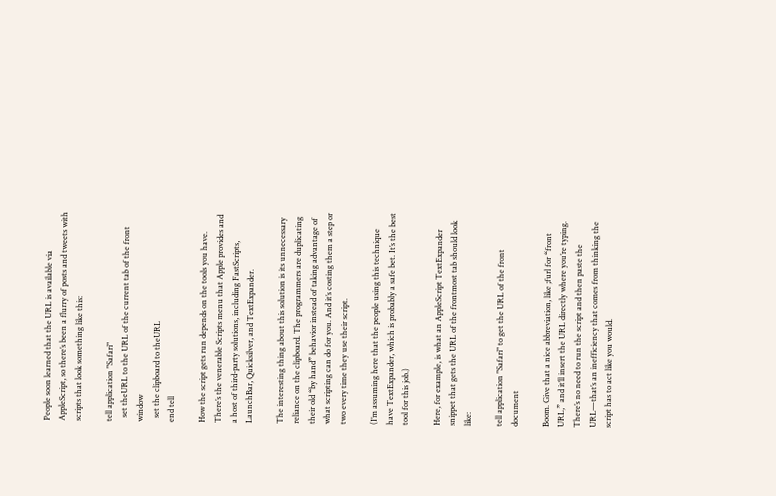People soon learned that the URL is available via AppleScript, so there’s been a flurry of posts and tweets with scripts that look something like this:

tell application "Safari"
  set theURL to the URL of the current tab of the front window
  set the clipboard to theURL
end tell

How the script gets run depends on the tools you have. There’s the venerable Scripts menu that Apple provides and a host of third-party solutions, including FastScripts, LaunchBar, Quicksilver, and TextExpander.

The interesting thing about this solution is its unnecessary reliance on the clipboard. The programmers are duplicating their old “by hand” behavior instead of taking advantage of what scripting can do for you. And it’s costing them a step or two every time they use their script.

(I’m assuming here that the people using this technique have TextExpander, which is probably a safe bet. It’s the best tool for this job.)

Here, for example, is what an AppleScript TextExpander snippet that gets the URL of the frontmost tab should look like:

tell application "Safari" to get the URL of the front document

Boom. Give that a nice abbreviation, like ;furl for “front URL,” and it’ll insert the URL directly where you’re typing. There’s no need to run the script and then paste the URL—that’s an inefficiency that comes from thinking the script has to act like you would.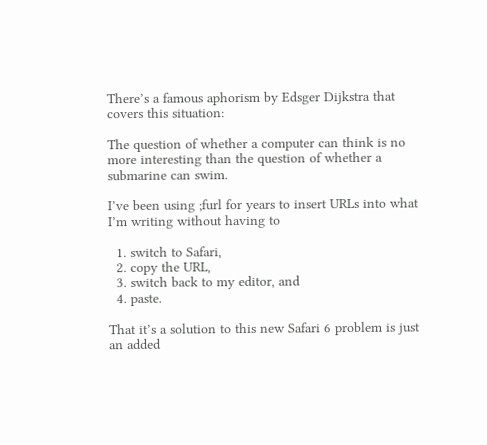There’s a famous aphorism by Edsger Dijkstra that covers this situation:

The question of whether a computer can think is no more interesting than the question of whether a submarine can swim.

I’ve been using ;furl for years to insert URLs into what I’m writing without having to

  1. switch to Safari,
  2. copy the URL,
  3. switch back to my editor, and
  4. paste.

That it’s a solution to this new Safari 6 problem is just an added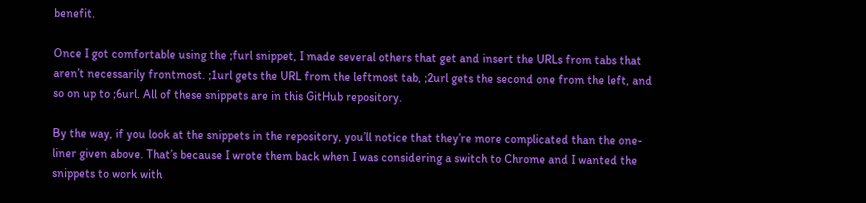benefit.

Once I got comfortable using the ;furl snippet, I made several others that get and insert the URLs from tabs that aren’t necessarily frontmost. ;1url gets the URL from the leftmost tab, ;2url gets the second one from the left, and so on up to ;6url. All of these snippets are in this GitHub repository.

By the way, if you look at the snippets in the repository, you’ll notice that they’re more complicated than the one-liner given above. That’s because I wrote them back when I was considering a switch to Chrome and I wanted the snippets to work with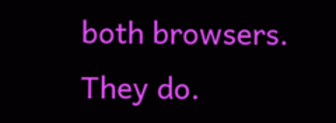both browsers. They do.